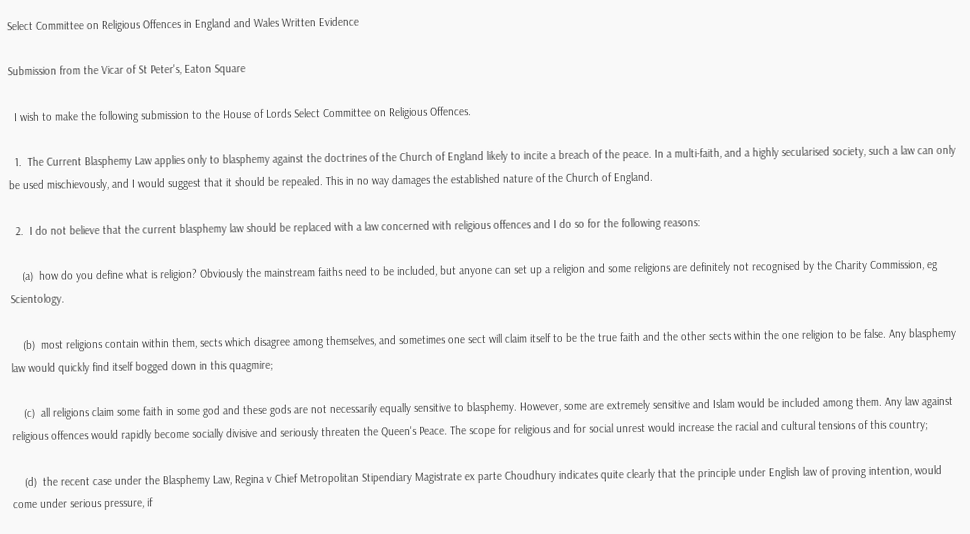Select Committee on Religious Offences in England and Wales Written Evidence

Submission from the Vicar of St Peter's, Eaton Square

  I wish to make the following submission to the House of Lords Select Committee on Religious Offences.

  1.  The Current Blasphemy Law applies only to blasphemy against the doctrines of the Church of England likely to incite a breach of the peace. In a multi-faith, and a highly secularised society, such a law can only be used mischievously, and I would suggest that it should be repealed. This in no way damages the established nature of the Church of England.

  2.  I do not believe that the current blasphemy law should be replaced with a law concerned with religious offences and I do so for the following reasons:

    (a)  how do you define what is religion? Obviously the mainstream faiths need to be included, but anyone can set up a religion and some religions are definitely not recognised by the Charity Commission, eg Scientology.

    (b)  most religions contain within them, sects which disagree among themselves, and sometimes one sect will claim itself to be the true faith and the other sects within the one religion to be false. Any blasphemy law would quickly find itself bogged down in this quagmire;

    (c)  all religions claim some faith in some god and these gods are not necessarily equally sensitive to blasphemy. However, some are extremely sensitive and Islam would be included among them. Any law against religious offences would rapidly become socially divisive and seriously threaten the Queen's Peace. The scope for religious and for social unrest would increase the racial and cultural tensions of this country;

    (d)  the recent case under the Blasphemy Law, Regina v Chief Metropolitan Stipendiary Magistrate ex parte Choudhury indicates quite clearly that the principle under English law of proving intention, would come under serious pressure, if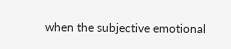when the subjective emotional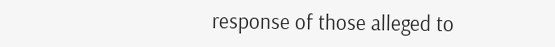response of those alleged to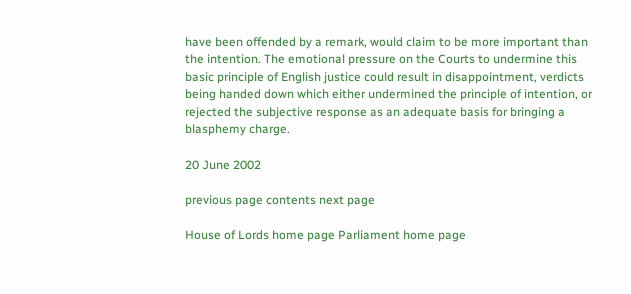have been offended by a remark, would claim to be more important than the intention. The emotional pressure on the Courts to undermine this basic principle of English justice could result in disappointment, verdicts being handed down which either undermined the principle of intention, or rejected the subjective response as an adequate basis for bringing a blasphemy charge.

20 June 2002

previous page contents next page

House of Lords home page Parliament home page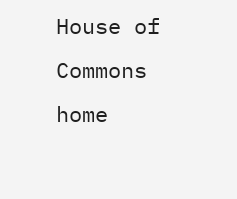House of Commons home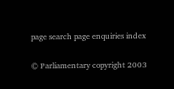page search page enquiries index

© Parliamentary copyright 2003